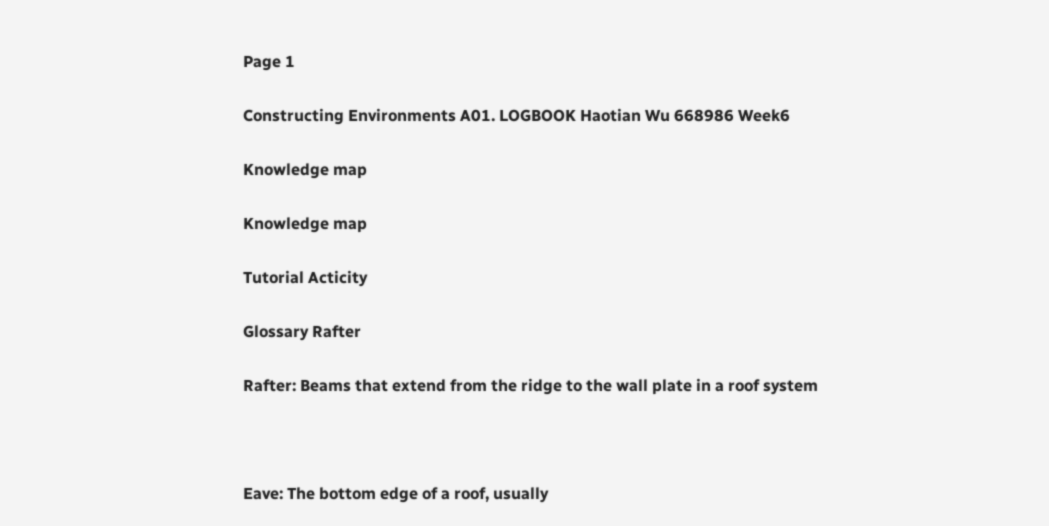Page 1

Constructing Environments A01. LOGBOOK Haotian Wu 668986 Week6

Knowledge map

Knowledge map

Tutorial Acticity

Glossary Rafter

Rafter: Beams that extend from the ridge to the wall plate in a roof system



Eave: The bottom edge of a roof, usually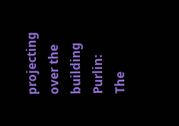projecting over the building Purlin: The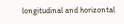longitudinal and horizontal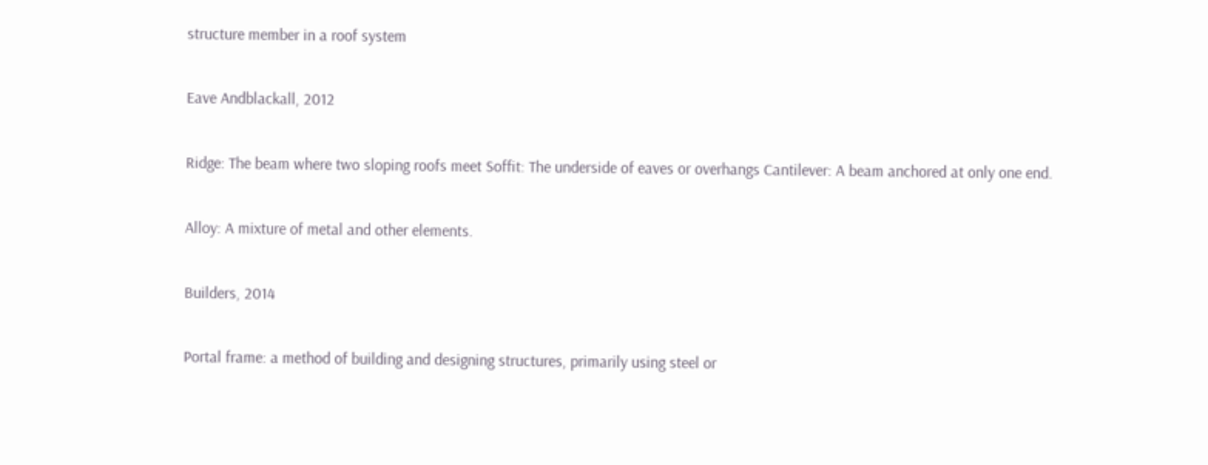structure member in a roof system

Eave Andblackall, 2012

Ridge: The beam where two sloping roofs meet Soffit: The underside of eaves or overhangs Cantilever: A beam anchored at only one end.

Alloy: A mixture of metal and other elements.

Builders, 2014

Portal frame: a method of building and designing structures, primarily using steel or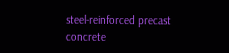steel-reinforced precast concrete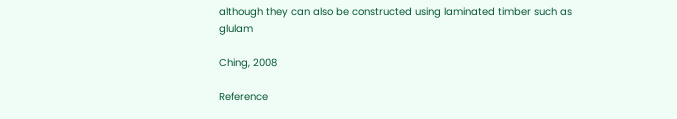although they can also be constructed using laminated timber such as glulam

Ching, 2008

Reference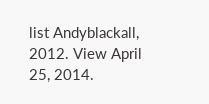list Andyblackall, 2012. View April 25, 2014.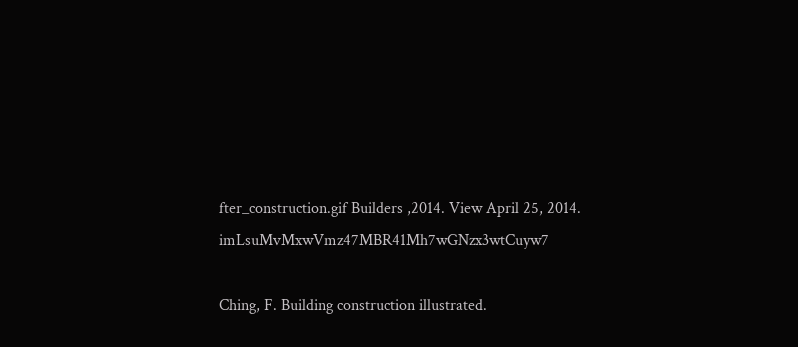fter_construction.gif Builders ,2014. View April 25, 2014. imLsuMvMxwVmz47MBR41Mh7wGNzx3wtCuyw7

Ching, F. Building construction illustrated.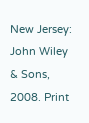New Jersey: John Wiley & Sons, 2008. Print